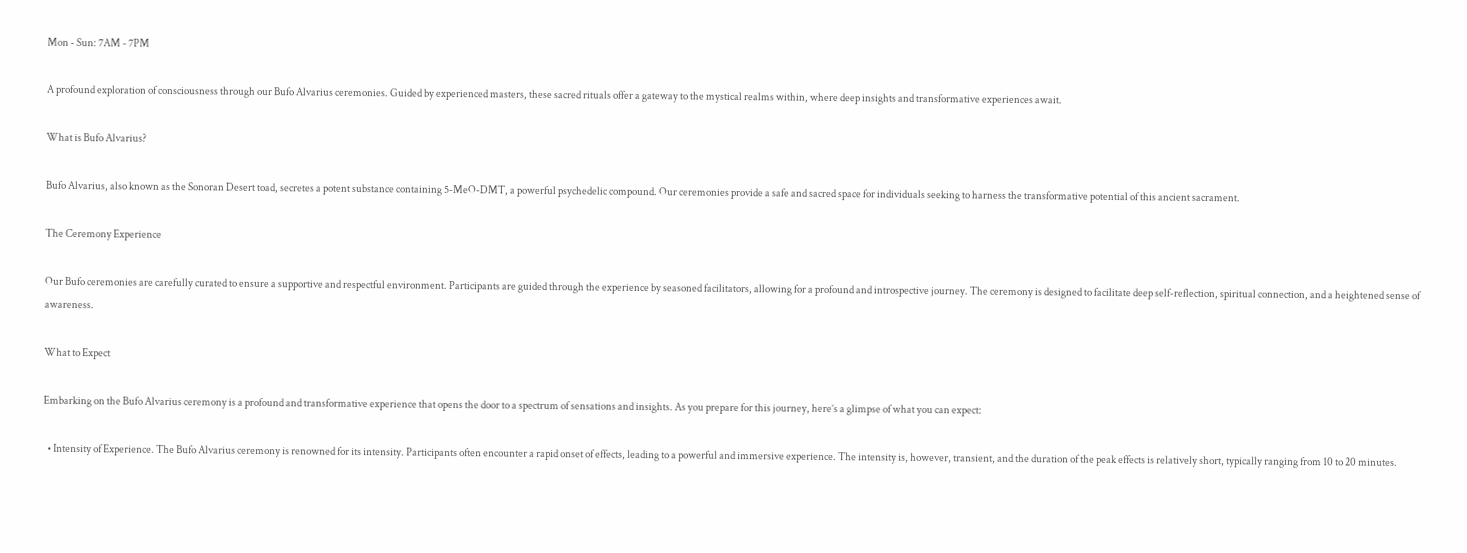Mon - Sun: 7AM - 7PM

A profound exploration of consciousness through our Bufo Alvarius ceremonies. Guided by experienced masters, these sacred rituals offer a gateway to the mystical realms within, where deep insights and transformative experiences await.

What is Bufo Alvarius?

Bufo Alvarius, also known as the Sonoran Desert toad, secretes a potent substance containing 5-MeO-DMT, a powerful psychedelic compound. Our ceremonies provide a safe and sacred space for individuals seeking to harness the transformative potential of this ancient sacrament.

The Ceremony Experience

Our Bufo ceremonies are carefully curated to ensure a supportive and respectful environment. Participants are guided through the experience by seasoned facilitators, allowing for a profound and introspective journey. The ceremony is designed to facilitate deep self-reflection, spiritual connection, and a heightened sense of awareness.

What to Expect

Embarking on the Bufo Alvarius ceremony is a profound and transformative experience that opens the door to a spectrum of sensations and insights. As you prepare for this journey, here’s a glimpse of what you can expect:

  • Intensity of Experience. The Bufo Alvarius ceremony is renowned for its intensity. Participants often encounter a rapid onset of effects, leading to a powerful and immersive experience. The intensity is, however, transient, and the duration of the peak effects is relatively short, typically ranging from 10 to 20 minutes.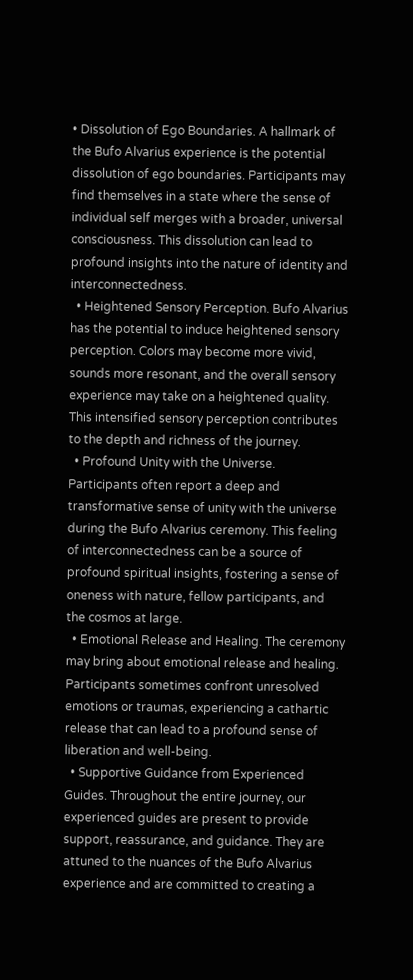• Dissolution of Ego Boundaries. A hallmark of the Bufo Alvarius experience is the potential dissolution of ego boundaries. Participants may find themselves in a state where the sense of individual self merges with a broader, universal consciousness. This dissolution can lead to profound insights into the nature of identity and interconnectedness.
  • Heightened Sensory Perception. Bufo Alvarius has the potential to induce heightened sensory perception. Colors may become more vivid, sounds more resonant, and the overall sensory experience may take on a heightened quality. This intensified sensory perception contributes to the depth and richness of the journey.
  • Profound Unity with the Universe. Participants often report a deep and transformative sense of unity with the universe during the Bufo Alvarius ceremony. This feeling of interconnectedness can be a source of profound spiritual insights, fostering a sense of oneness with nature, fellow participants, and the cosmos at large.
  • Emotional Release and Healing. The ceremony may bring about emotional release and healing. Participants sometimes confront unresolved emotions or traumas, experiencing a cathartic release that can lead to a profound sense of liberation and well-being.
  • Supportive Guidance from Experienced Guides. Throughout the entire journey, our experienced guides are present to provide support, reassurance, and guidance. They are attuned to the nuances of the Bufo Alvarius experience and are committed to creating a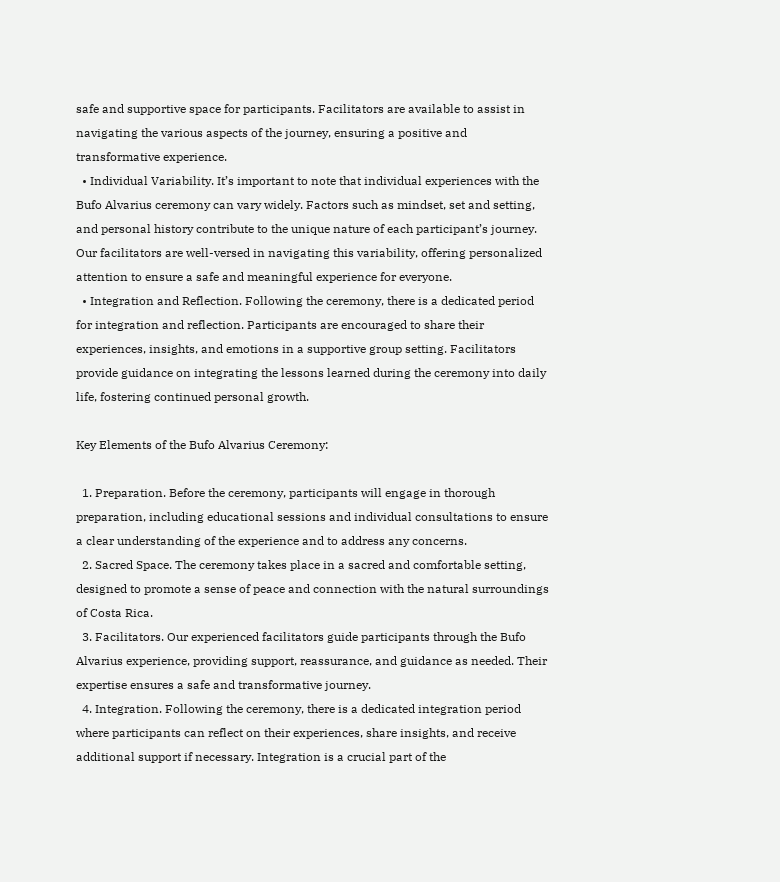safe and supportive space for participants. Facilitators are available to assist in navigating the various aspects of the journey, ensuring a positive and transformative experience.
  • Individual Variability. It’s important to note that individual experiences with the Bufo Alvarius ceremony can vary widely. Factors such as mindset, set and setting, and personal history contribute to the unique nature of each participant’s journey. Our facilitators are well-versed in navigating this variability, offering personalized attention to ensure a safe and meaningful experience for everyone.
  • Integration and Reflection. Following the ceremony, there is a dedicated period for integration and reflection. Participants are encouraged to share their experiences, insights, and emotions in a supportive group setting. Facilitators provide guidance on integrating the lessons learned during the ceremony into daily life, fostering continued personal growth.

Key Elements of the Bufo Alvarius Ceremony:

  1. Preparation. Before the ceremony, participants will engage in thorough preparation, including educational sessions and individual consultations to ensure a clear understanding of the experience and to address any concerns.
  2. Sacred Space. The ceremony takes place in a sacred and comfortable setting, designed to promote a sense of peace and connection with the natural surroundings of Costa Rica.
  3. Facilitators. Our experienced facilitators guide participants through the Bufo Alvarius experience, providing support, reassurance, and guidance as needed. Their expertise ensures a safe and transformative journey.
  4. Integration. Following the ceremony, there is a dedicated integration period where participants can reflect on their experiences, share insights, and receive additional support if necessary. Integration is a crucial part of the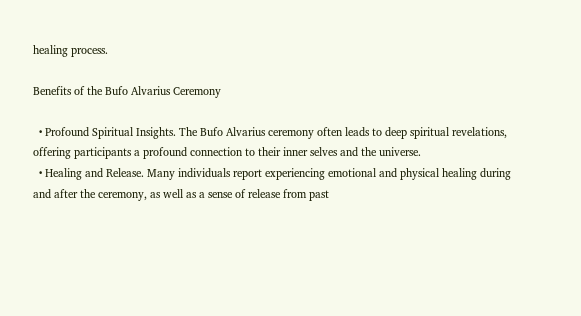healing process.

Benefits of the Bufo Alvarius Ceremony

  • Profound Spiritual Insights. The Bufo Alvarius ceremony often leads to deep spiritual revelations, offering participants a profound connection to their inner selves and the universe.
  • Healing and Release. Many individuals report experiencing emotional and physical healing during and after the ceremony, as well as a sense of release from past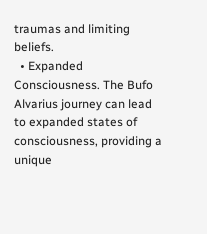traumas and limiting beliefs.
  • Expanded Consciousness. The Bufo Alvarius journey can lead to expanded states of consciousness, providing a unique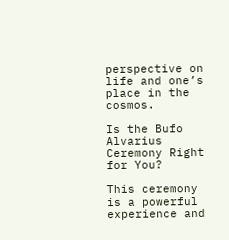perspective on life and one’s place in the cosmos.

Is the Bufo Alvarius Ceremony Right for You?

This ceremony is a powerful experience and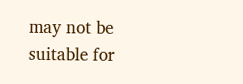may not be suitable for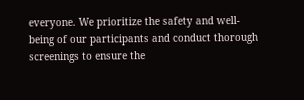everyone. We prioritize the safety and well-being of our participants and conduct thorough screenings to ensure the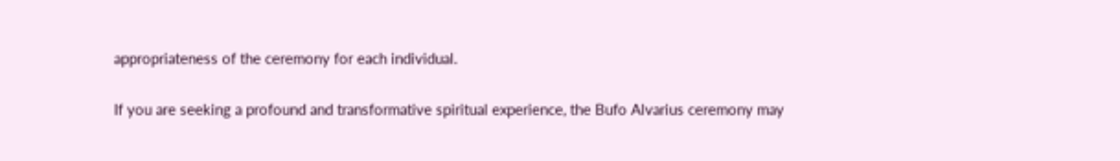appropriateness of the ceremony for each individual.

If you are seeking a profound and transformative spiritual experience, the Bufo Alvarius ceremony may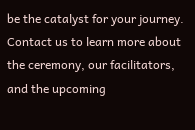be the catalyst for your journey. Contact us to learn more about the ceremony, our facilitators, and the upcoming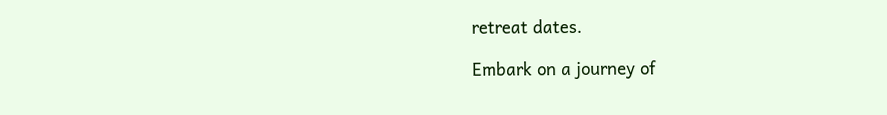retreat dates.

Embark on a journey of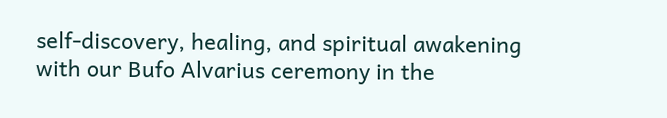self-discovery, healing, and spiritual awakening with our Bufo Alvarius ceremony in the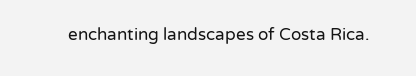enchanting landscapes of Costa Rica.